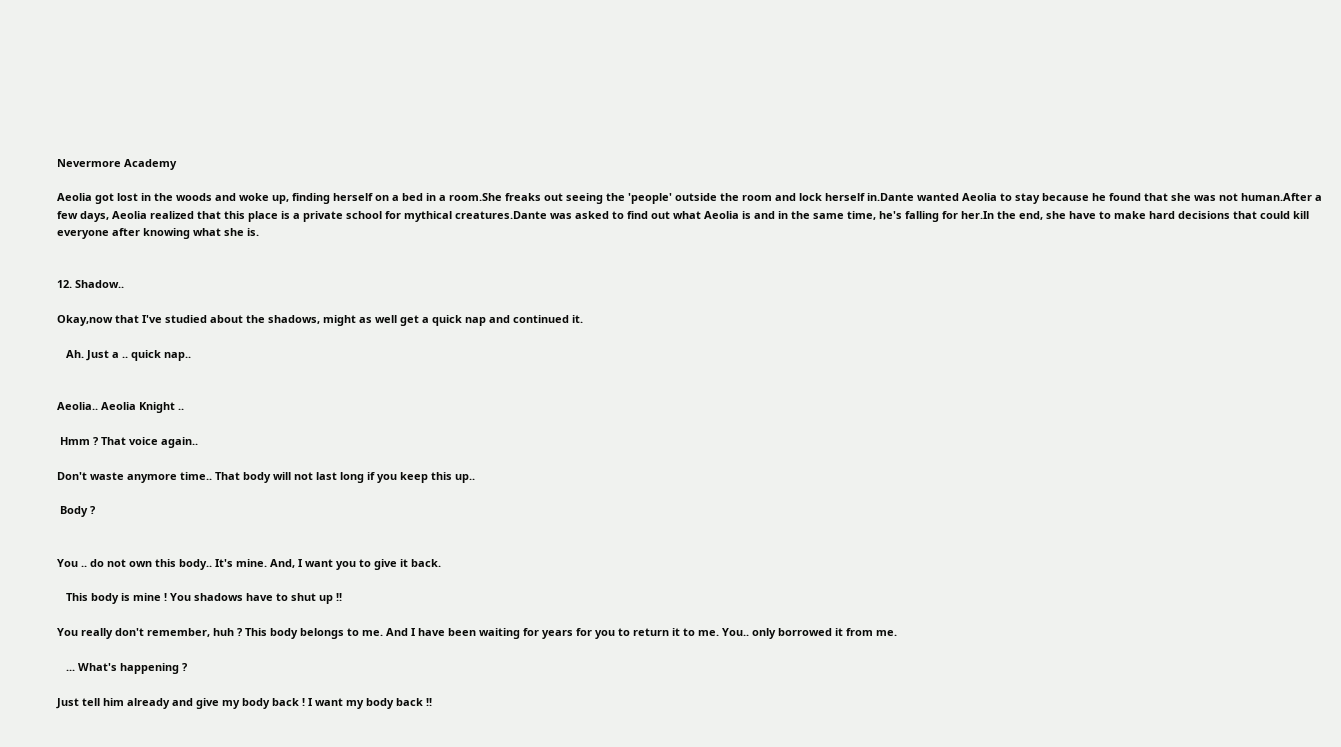Nevermore Academy

Aeolia got lost in the woods and woke up, finding herself on a bed in a room.She freaks out seeing the 'people' outside the room and lock herself in.Dante wanted Aeolia to stay because he found that she was not human.After a few days, Aeolia realized that this place is a private school for mythical creatures.Dante was asked to find out what Aeolia is and in the same time, he's falling for her.In the end, she have to make hard decisions that could kill everyone after knowing what she is.


12. Shadow..

Okay,now that I've studied about the shadows, might as well get a quick nap and continued it.

   Ah. Just a .. quick nap..


Aeolia.. Aeolia Knight ..

 Hmm ? That voice again..

Don't waste anymore time.. That body will not last long if you keep this up..

 Body ?


You .. do not own this body.. It's mine. And, I want you to give it back.

   This body is mine ! You shadows have to shut up !!

You really don't remember, huh ? This body belongs to me. And I have been waiting for years for you to return it to me. You.. only borrowed it from me.

   ... What's happening ?

Just tell him already and give my body back ! I want my body back !!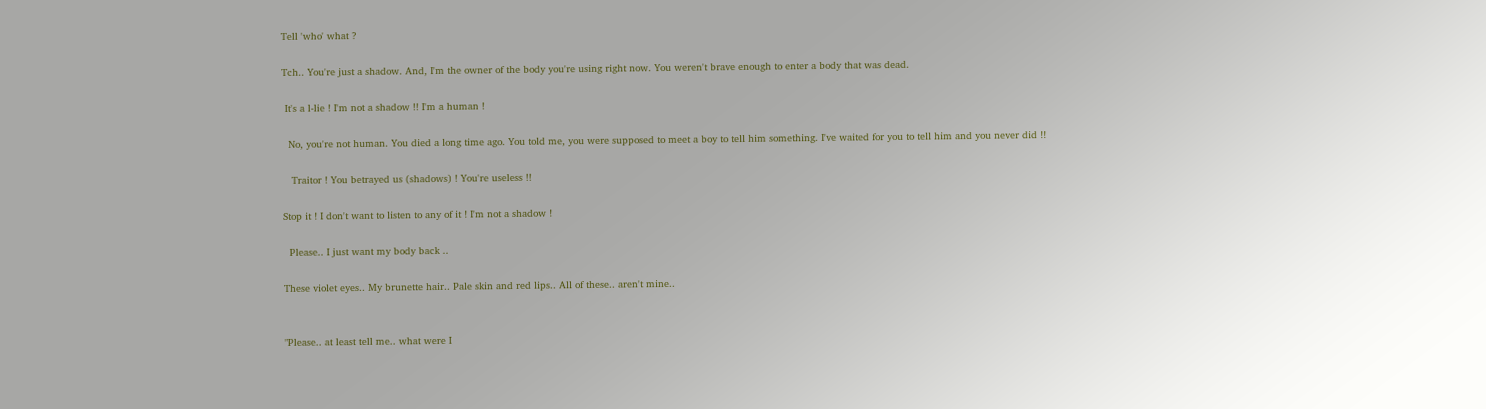Tell 'who' what ?

Tch.. You're just a shadow. And, I'm the owner of the body you're using right now. You weren't brave enough to enter a body that was dead.

 It's a l-lie ! I'm not a shadow !! I'm a human !

  No, you're not human. You died a long time ago. You told me, you were supposed to meet a boy to tell him something. I've waited for you to tell him and you never did !!

   Traitor ! You betrayed us (shadows) ! You're useless !!

Stop it ! I don't want to listen to any of it ! I'm not a shadow !

  Please.. I just want my body back ..

These violet eyes.. My brunette hair.. Pale skin and red lips.. All of these.. aren't mine..


"Please.. at least tell me.. what were I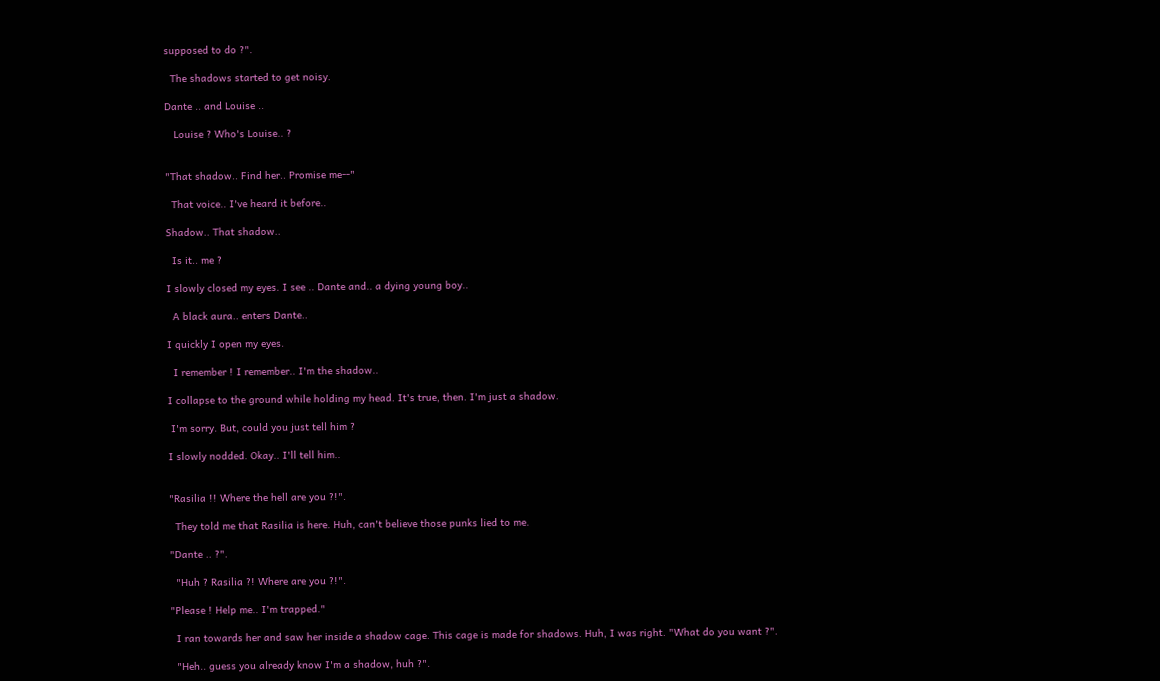supposed to do ?".

  The shadows started to get noisy.

Dante .. and Louise ..

   Louise ? Who's Louise.. ?


"That shadow.. Find her.. Promise me--"

  That voice.. I've heard it before..

Shadow.. That shadow..

  Is it.. me ?

I slowly closed my eyes. I see .. Dante and.. a dying young boy..

  A black aura.. enters Dante..

I quickly I open my eyes.

  I remember ! I remember.. I'm the shadow..

I collapse to the ground while holding my head. It's true, then. I'm just a shadow.

 I'm sorry. But, could you just tell him ?

I slowly nodded. Okay.. I'll tell him..


"Rasilia !! Where the hell are you ?!".

  They told me that Rasilia is here. Huh, can't believe those punks lied to me.

"Dante .. ?".

  "Huh ? Rasilia ?! Where are you ?!".

"Please ! Help me.. I'm trapped."

  I ran towards her and saw her inside a shadow cage. This cage is made for shadows. Huh, I was right. "What do you want ?".

  "Heh.. guess you already know I'm a shadow, huh ?".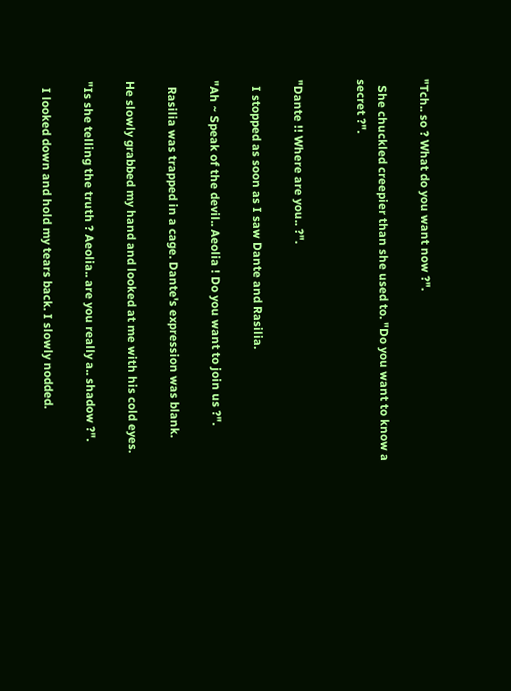"Tch.. so ? What do you want now ?".

  She chuckled creepier than she used to. "Do you want to know a secret ?".


"Dante !! Where are you.. ?".

  I stopped as soon as I saw Dante and Rasilia.

"Ah ~ Speak of the devil.. Aeolia ! Do you want to join us ?".

  Rasilia was trapped in a cage. Dante's expression was blank.

He slowly grabbed my hand and looked at me with his cold eyes.

"Is she telling the truth ? Aeolia.. are you really a.. shadow ?".

  I looked down and hold my tears back. I slowly nodded.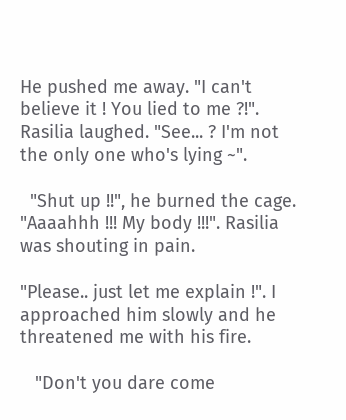He pushed me away. "I can't believe it ! You lied to me ?!". Rasilia laughed. "See... ? I'm not the only one who's lying ~".

  "Shut up !!", he burned the cage. "Aaaahhh !!! My body !!!". Rasilia was shouting in pain.

"Please.. just let me explain !". I approached him slowly and he threatened me with his fire.

   "Don't you dare come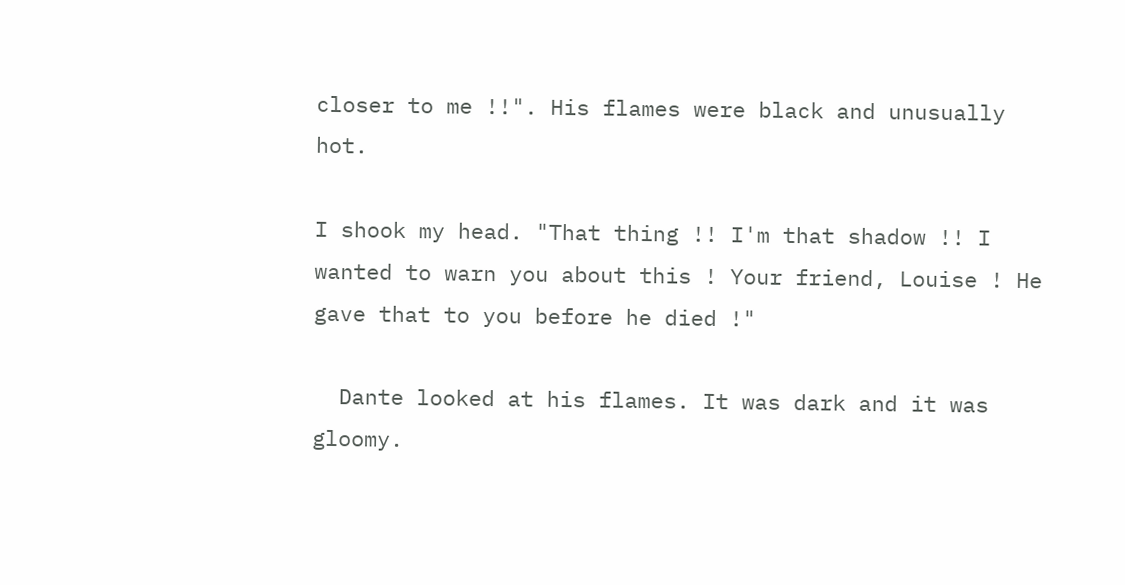closer to me !!". His flames were black and unusually hot.

I shook my head. "That thing !! I'm that shadow !! I wanted to warn you about this ! Your friend, Louise ! He gave that to you before he died !"

  Dante looked at his flames. It was dark and it was gloomy.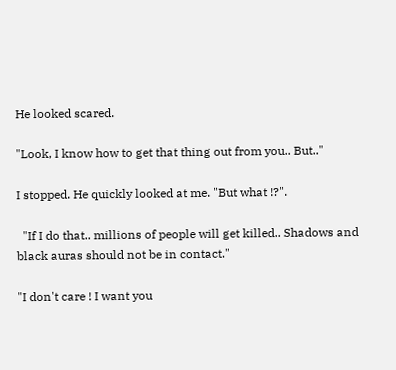He looked scared.

"Look, I know how to get that thing out from you.. But.."

I stopped. He quickly looked at me. "But what !?".

  "If I do that.. millions of people will get killed.. Shadows and black auras should not be in contact."

"I don't care ! I want you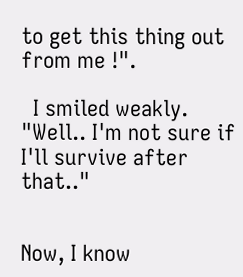to get this thing out from me !".

  I smiled weakly. "Well.. I'm not sure if I'll survive after that.."


Now, I know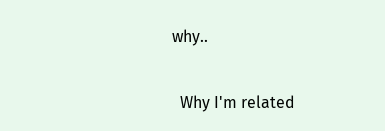why..

  Why I'm related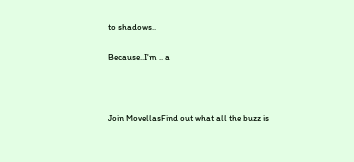to shadows..

Because..I'm .. a



Join MovellasFind out what all the buzz is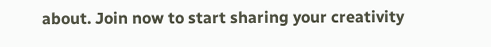about. Join now to start sharing your creativity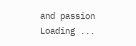and passion
Loading ...